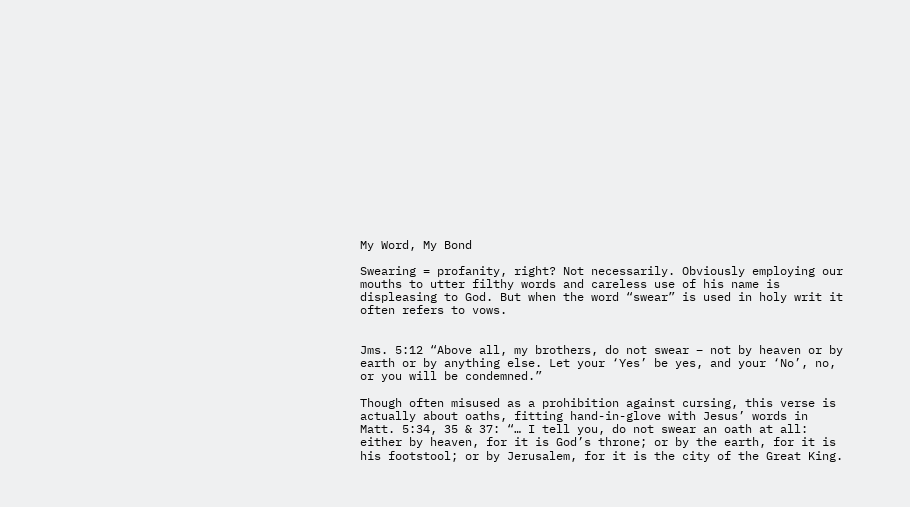My Word, My Bond

Swearing = profanity, right? Not necessarily. Obviously employing our mouths to utter filthy words and careless use of his name is displeasing to God. But when the word “swear” is used in holy writ it often refers to vows.


Jms. 5:12 “Above all, my brothers, do not swear – not by heaven or by earth or by anything else. Let your ‘Yes’ be yes, and your ‘No’, no, or you will be condemned.”

Though often misused as a prohibition against cursing, this verse is actually about oaths, fitting hand-in-glove with Jesus’ words in Matt. 5:34, 35 & 37: “… I tell you, do not swear an oath at all: either by heaven, for it is God’s throne; or by the earth, for it is his footstool; or by Jerusalem, for it is the city of the Great King.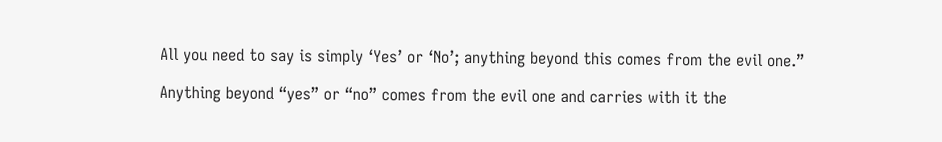All you need to say is simply ‘Yes’ or ‘No’; anything beyond this comes from the evil one.”

Anything beyond “yes” or “no” comes from the evil one and carries with it the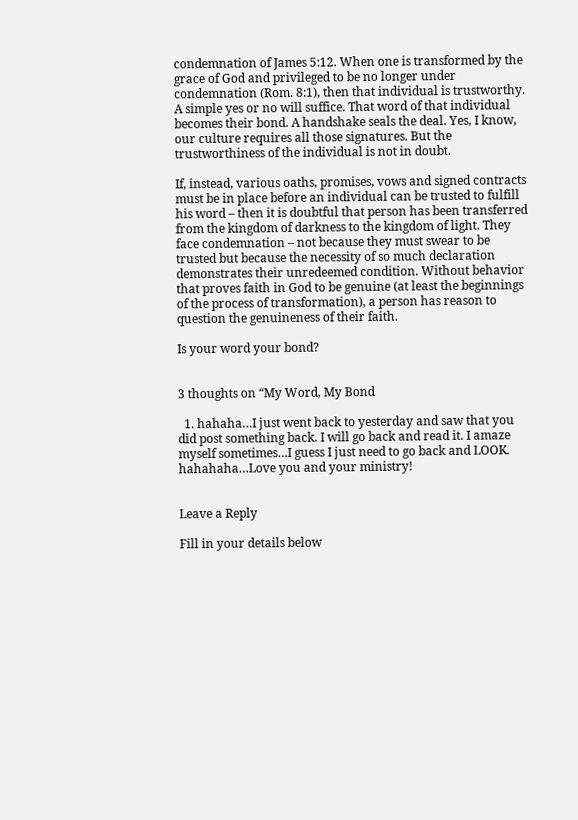condemnation of James 5:12. When one is transformed by the grace of God and privileged to be no longer under condemnation (Rom. 8:1), then that individual is trustworthy. A simple yes or no will suffice. That word of that individual becomes their bond. A handshake seals the deal. Yes, I know, our culture requires all those signatures. But the trustworthiness of the individual is not in doubt.

If, instead, various oaths, promises, vows and signed contracts must be in place before an individual can be trusted to fulfill his word – then it is doubtful that person has been transferred from the kingdom of darkness to the kingdom of light. They face condemnation – not because they must swear to be trusted but because the necessity of so much declaration demonstrates their unredeemed condition. Without behavior that proves faith in God to be genuine (at least the beginnings of the process of transformation), a person has reason to question the genuineness of their faith.

Is your word your bond?


3 thoughts on “My Word, My Bond

  1. hahaha…I just went back to yesterday and saw that you did post something back. I will go back and read it. I amaze myself sometimes…I guess I just need to go back and LOOK. hahahaha…Love you and your ministry!


Leave a Reply

Fill in your details below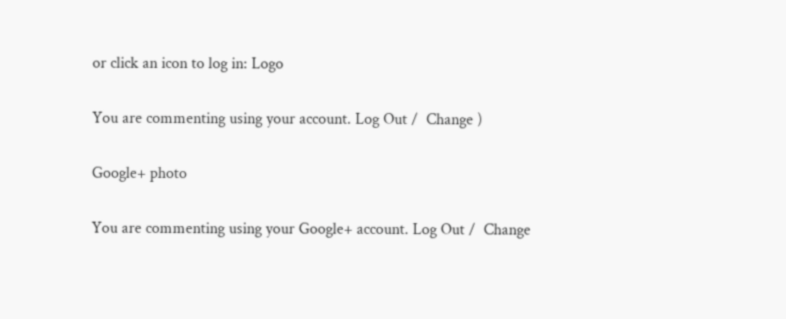or click an icon to log in: Logo

You are commenting using your account. Log Out /  Change )

Google+ photo

You are commenting using your Google+ account. Log Out /  Change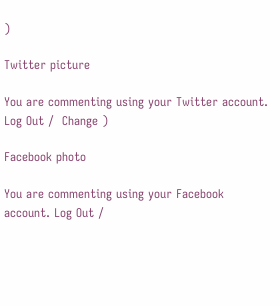)

Twitter picture

You are commenting using your Twitter account. Log Out /  Change )

Facebook photo

You are commenting using your Facebook account. Log Out /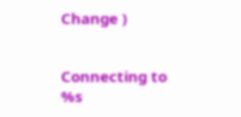Change )


Connecting to %s